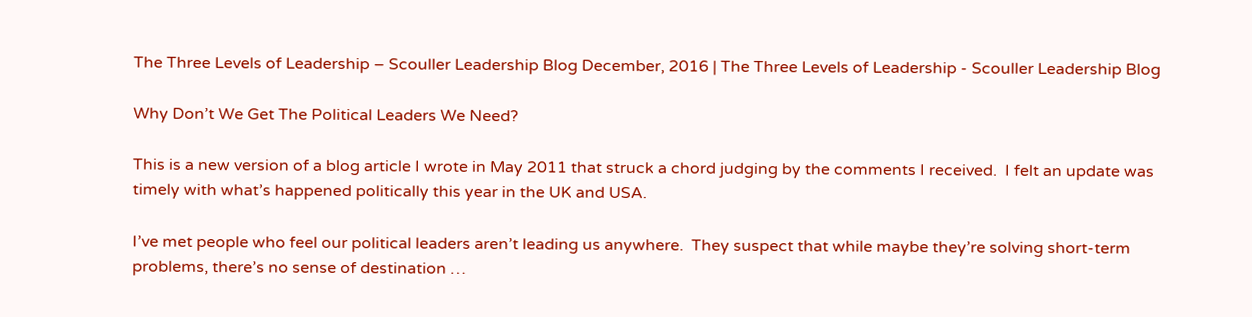The Three Levels of Leadership – Scouller Leadership Blog December, 2016 | The Three Levels of Leadership - Scouller Leadership Blog

Why Don’t We Get The Political Leaders We Need?

This is a new version of a blog article I wrote in May 2011 that struck a chord judging by the comments I received.  I felt an update was timely with what’s happened politically this year in the UK and USA.

I’ve met people who feel our political leaders aren’t leading us anywhere.  They suspect that while maybe they’re solving short-term problems, there’s no sense of destination …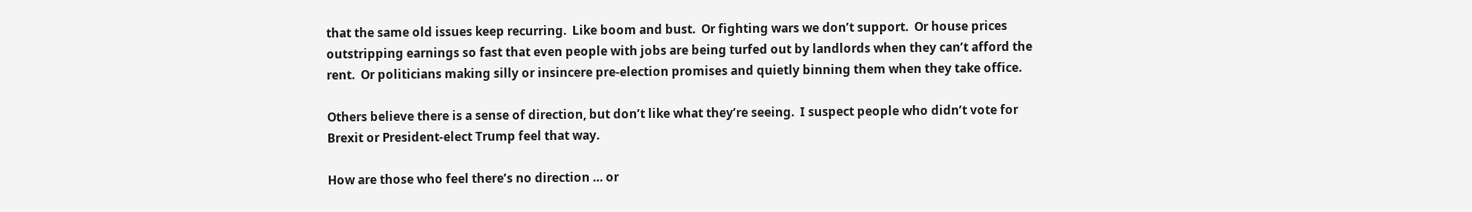that the same old issues keep recurring.  Like boom and bust.  Or fighting wars we don’t support.  Or house prices outstripping earnings so fast that even people with jobs are being turfed out by landlords when they can’t afford the rent.  Or politicians making silly or insincere pre-election promises and quietly binning them when they take office.

Others believe there is a sense of direction, but don’t like what they’re seeing.  I suspect people who didn’t vote for Brexit or President-elect Trump feel that way.

How are those who feel there’s no direction … or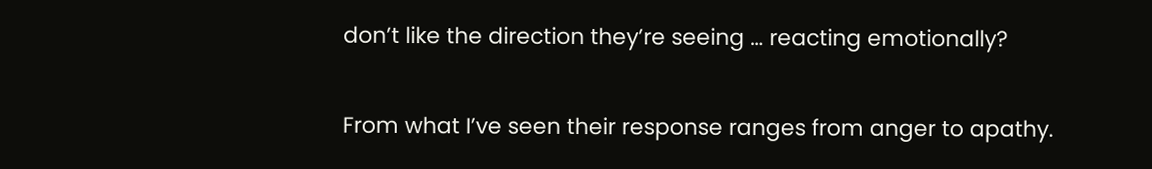don’t like the direction they’re seeing … reacting emotionally?

From what I’ve seen their response ranges from anger to apathy.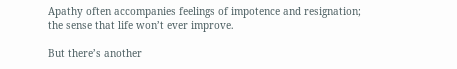Apathy often accompanies feelings of impotence and resignation; the sense that life won’t ever improve.

But there’s another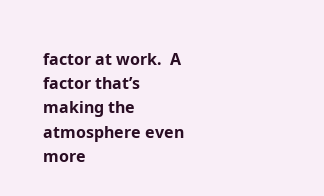factor at work.  A factor that’s making the atmosphere even more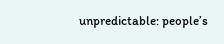unpredictable: people’s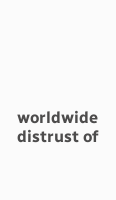worldwide distrust of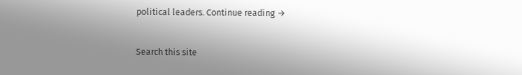political leaders. Continue reading →

Search this site